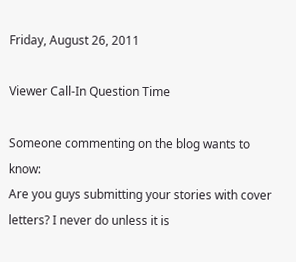Friday, August 26, 2011

Viewer Call-In Question Time

Someone commenting on the blog wants to know:
Are you guys submitting your stories with cover letters? I never do unless it is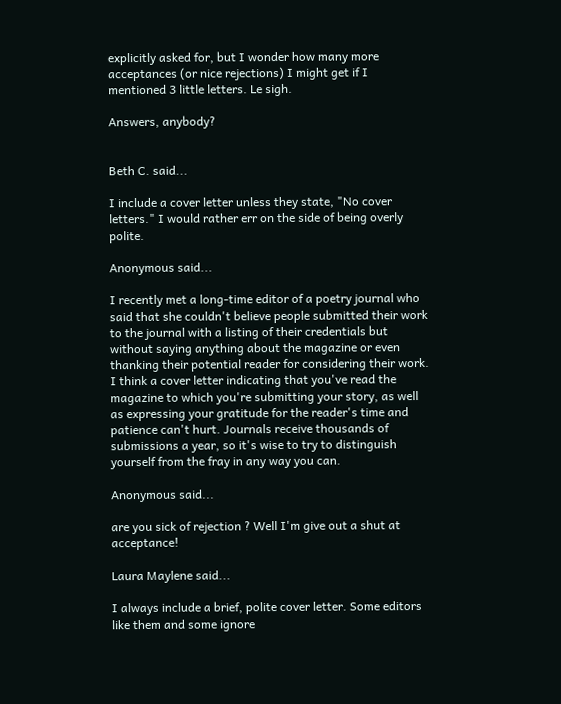explicitly asked for, but I wonder how many more acceptances (or nice rejections) I might get if I mentioned 3 little letters. Le sigh.

Answers, anybody?


Beth C. said...

I include a cover letter unless they state, "No cover letters." I would rather err on the side of being overly polite.

Anonymous said...

I recently met a long-time editor of a poetry journal who said that she couldn't believe people submitted their work to the journal with a listing of their credentials but without saying anything about the magazine or even thanking their potential reader for considering their work. I think a cover letter indicating that you've read the magazine to which you're submitting your story, as well as expressing your gratitude for the reader's time and patience can't hurt. Journals receive thousands of submissions a year, so it's wise to try to distinguish yourself from the fray in any way you can.

Anonymous said...

are you sick of rejection ? Well I'm give out a shut at acceptance!

Laura Maylene said...

I always include a brief, polite cover letter. Some editors like them and some ignore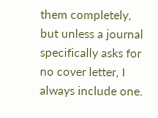them completely, but unless a journal specifically asks for no cover letter, I always include one.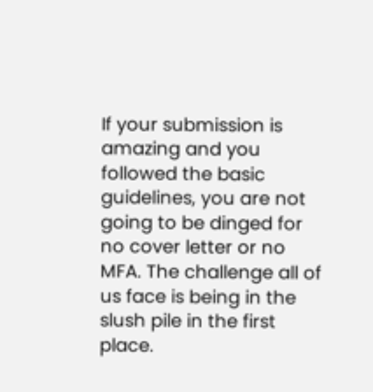If your submission is amazing and you followed the basic guidelines, you are not going to be dinged for no cover letter or no MFA. The challenge all of us face is being in the slush pile in the first place.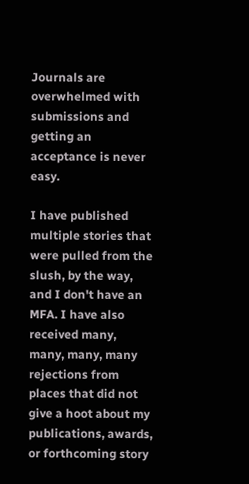Journals are overwhelmed with submissions and getting an acceptance is never easy.

I have published multiple stories that were pulled from the slush, by the way, and I don't have an MFA. I have also received many, many, many, many rejections from places that did not give a hoot about my publications, awards, or forthcoming story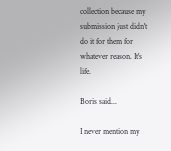collection because my submission just didn't do it for them for whatever reason. It's life.

Boris said...

I never mention my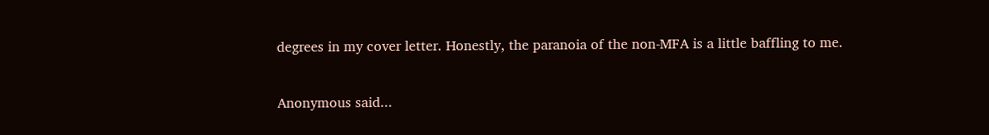degrees in my cover letter. Honestly, the paranoia of the non-MFA is a little baffling to me.

Anonymous said...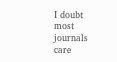I doubt most journals care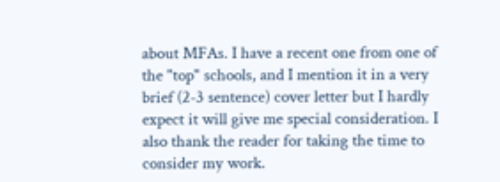about MFAs. I have a recent one from one of the "top" schools, and I mention it in a very brief (2-3 sentence) cover letter but I hardly expect it will give me special consideration. I also thank the reader for taking the time to consider my work.